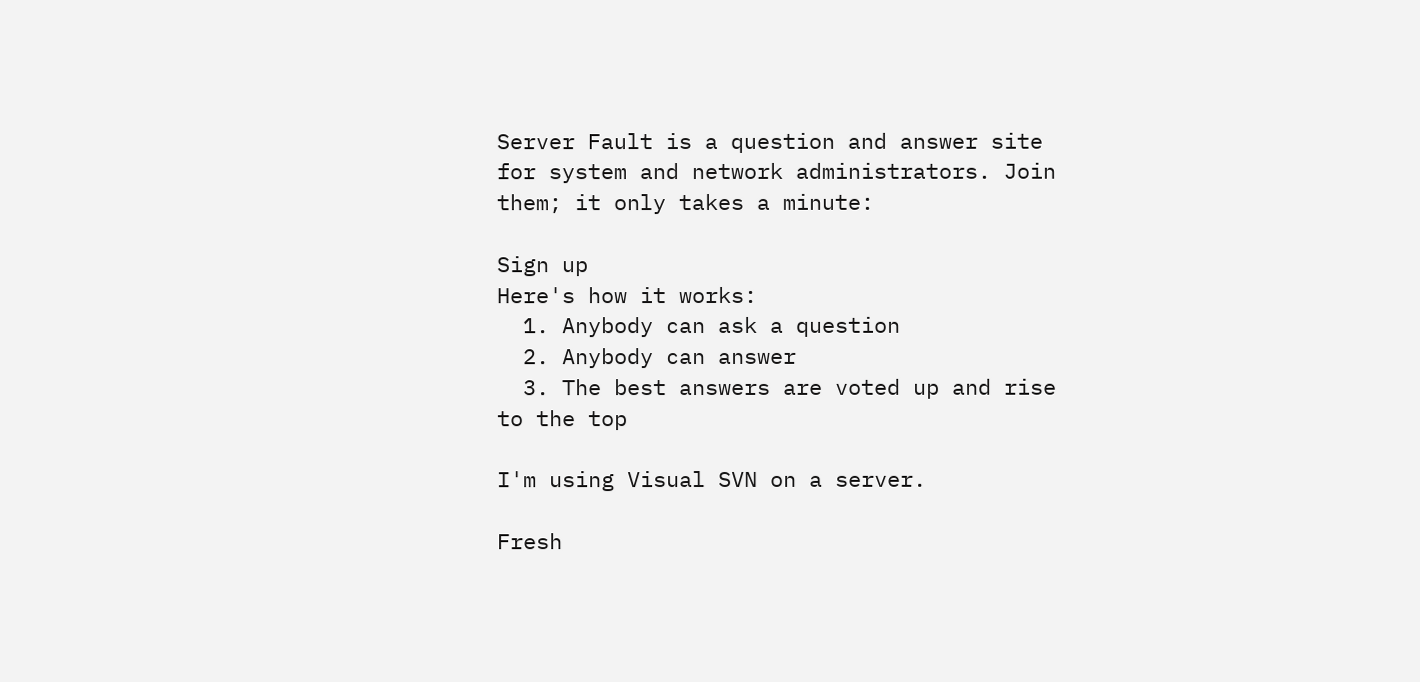Server Fault is a question and answer site for system and network administrators. Join them; it only takes a minute:

Sign up
Here's how it works:
  1. Anybody can ask a question
  2. Anybody can answer
  3. The best answers are voted up and rise to the top

I'm using Visual SVN on a server.

Fresh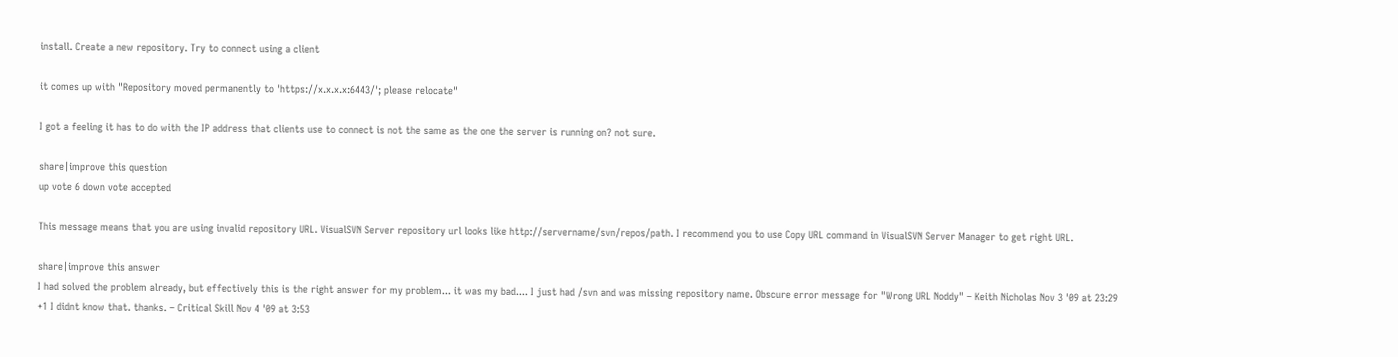install. Create a new repository. Try to connect using a client

it comes up with "Repository moved permanently to 'https://x.x.x.x:6443/'; please relocate"

I got a feeling it has to do with the IP address that clients use to connect is not the same as the one the server is running on? not sure.

share|improve this question
up vote 6 down vote accepted

This message means that you are using invalid repository URL. VisualSVN Server repository url looks like http://servername/svn/repos/path. I recommend you to use Copy URL command in VisualSVN Server Manager to get right URL.

share|improve this answer
I had solved the problem already, but effectively this is the right answer for my problem... it was my bad.... I just had /svn and was missing repository name. Obscure error message for "Wrong URL Noddy" – Keith Nicholas Nov 3 '09 at 23:29
+1 I didnt know that. thanks. – Critical Skill Nov 4 '09 at 3:53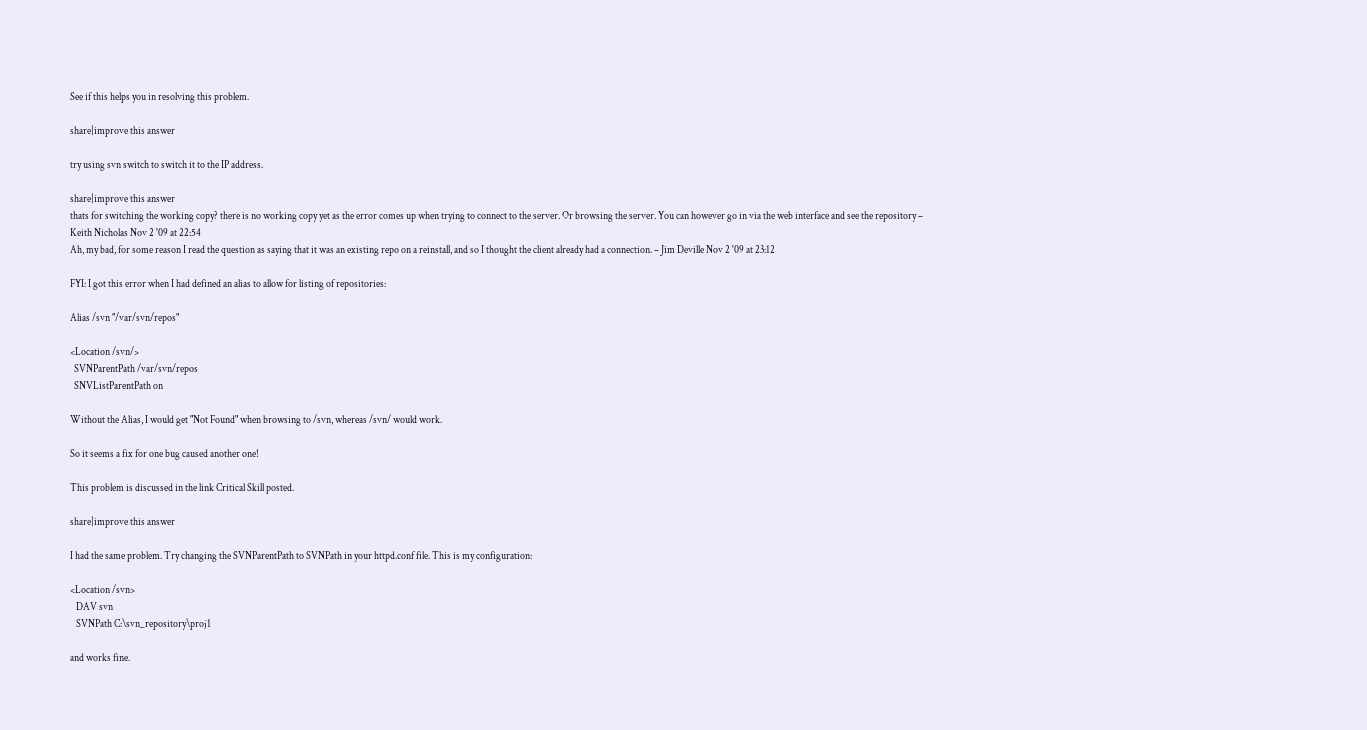See if this helps you in resolving this problem.

share|improve this answer

try using svn switch to switch it to the IP address.

share|improve this answer
thats for switching the working copy? there is no working copy yet as the error comes up when trying to connect to the server. Or browsing the server. You can however go in via the web interface and see the repository – Keith Nicholas Nov 2 '09 at 22:54
Ah, my bad, for some reason I read the question as saying that it was an existing repo on a reinstall, and so I thought the client already had a connection. – Jim Deville Nov 2 '09 at 23:12

FYI: I got this error when I had defined an alias to allow for listing of repositories:

Alias /svn "/var/svn/repos"

<Location /svn/>
  SVNParentPath /var/svn/repos
  SNVListParentPath on

Without the Alias, I would get "Not Found" when browsing to /svn, whereas /svn/ would work.

So it seems a fix for one bug caused another one!

This problem is discussed in the link Critical Skill posted.

share|improve this answer

I had the same problem. Try changing the SVNParentPath to SVNPath in your httpd.conf file. This is my configuration:

<Location /svn>
   DAV svn
   SVNPath C:\svn_repository\proj1

and works fine.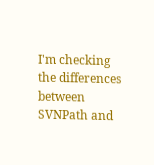I'm checking the differences between SVNPath and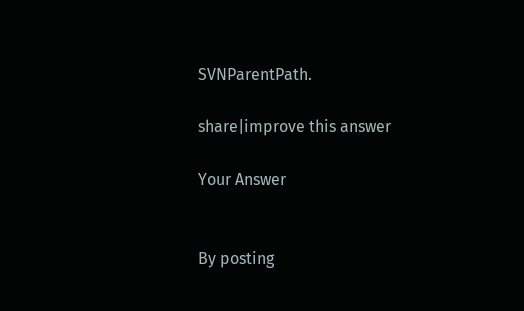SVNParentPath.

share|improve this answer

Your Answer


By posting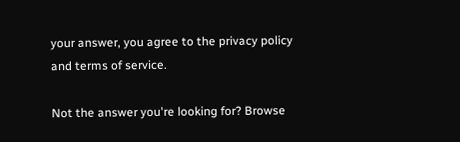your answer, you agree to the privacy policy and terms of service.

Not the answer you're looking for? Browse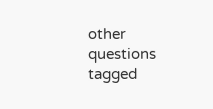other questions tagged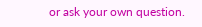or ask your own question.